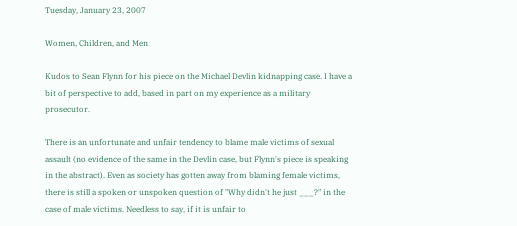Tuesday, January 23, 2007

Women, Children, and Men

Kudos to Sean Flynn for his piece on the Michael Devlin kidnapping case. I have a bit of perspective to add, based in part on my experience as a military prosecutor.

There is an unfortunate and unfair tendency to blame male victims of sexual assault (no evidence of the same in the Devlin case, but Flynn's piece is speaking in the abstract). Even as society has gotten away from blaming female victims, there is still a spoken or unspoken question of "Why didn't he just ___?" in the case of male victims. Needless to say, if it is unfair to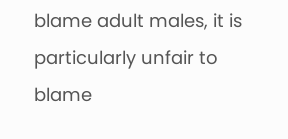blame adult males, it is particularly unfair to blame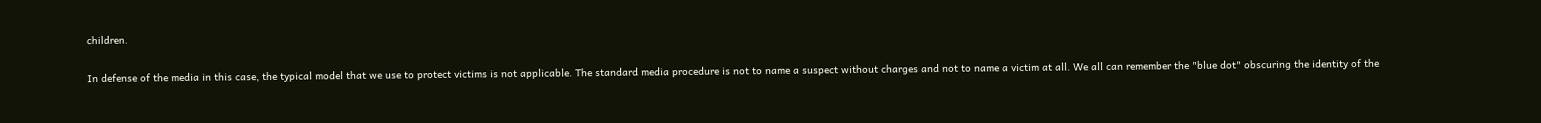children.

In defense of the media in this case, the typical model that we use to protect victims is not applicable. The standard media procedure is not to name a suspect without charges and not to name a victim at all. We all can remember the "blue dot" obscuring the identity of the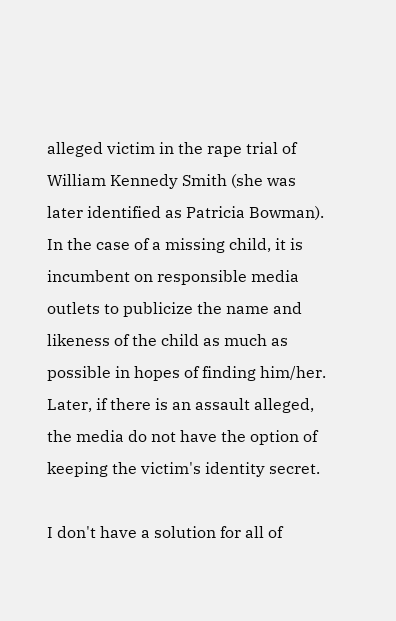alleged victim in the rape trial of William Kennedy Smith (she was later identified as Patricia Bowman). In the case of a missing child, it is incumbent on responsible media outlets to publicize the name and likeness of the child as much as possible in hopes of finding him/her. Later, if there is an assault alleged, the media do not have the option of keeping the victim's identity secret.

I don't have a solution for all of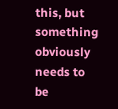this, but something obviously needs to be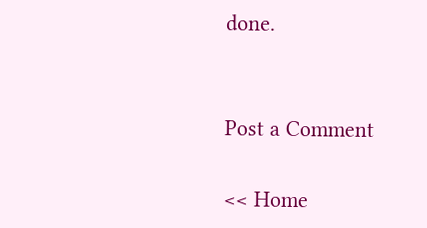done.


Post a Comment

<< Home